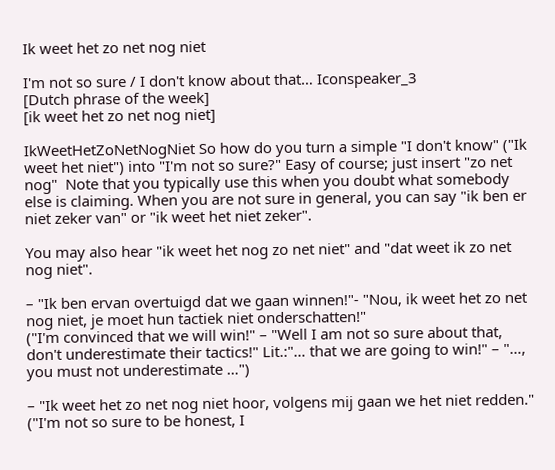Ik weet het zo net nog niet

I'm not so sure / I don't know about that… Iconspeaker_3
[Dutch phrase of the week]
[ik weet het zo net nog niet]

IkWeetHetZoNetNogNiet So how do you turn a simple "I don't know" ("Ik weet het niet") into "I'm not so sure?" Easy of course; just insert "zo net nog"  Note that you typically use this when you doubt what somebody else is claiming. When you are not sure in general, you can say "ik ben er niet zeker van" or "ik weet het niet zeker".

You may also hear "ik weet het nog zo net niet" and "dat weet ik zo net nog niet".

– "Ik ben ervan overtuigd dat we gaan winnen!"- "Nou, ik weet het zo net nog niet, je moet hun tactiek niet onderschatten!"
("I'm convinced that we will win!" – "Well I am not so sure about that, don't underestimate their tactics!" Lit.:"… that we are going to win!" – "…, you must not underestimate …")

– "Ik weet het zo net nog niet hoor, volgens mij gaan we het niet redden."
("I'm not so sure to be honest, I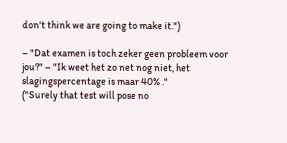don't think we are going to make it.")

– "Dat examen is toch zeker geen probleem voor jou?" – "Ik weet het zo net nog niet, het slagingspercentage is maar 40% ."
("Surely that test will pose no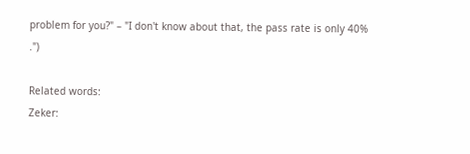problem for you?" – "I don't know about that, the pass rate is only 40% .")

Related words:
Zeker: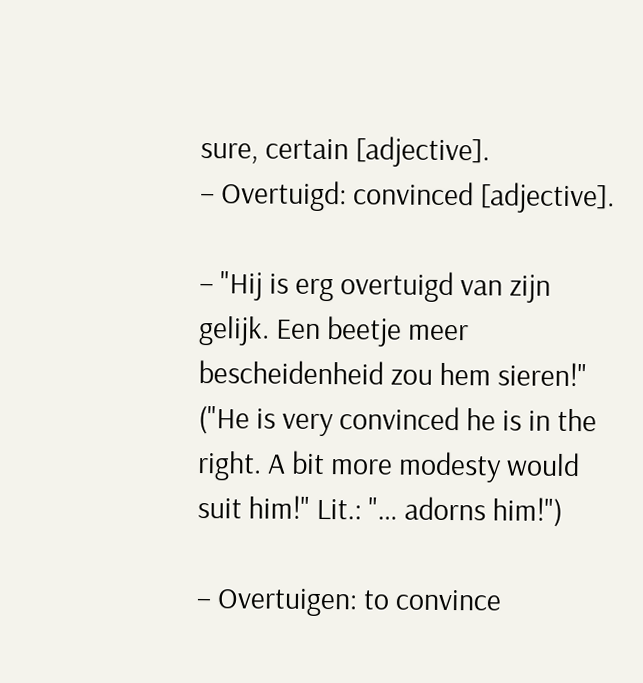sure, certain [adjective].
– Overtuigd: convinced [adjective].

– "Hij is erg overtuigd van zijn gelijk. Een beetje meer bescheidenheid zou hem sieren!"
("He is very convinced he is in the right. A bit more modesty would suit him!" Lit.: "… adorns him!")

– Overtuigen: to convince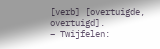[verb] [overtuigde, overtuigd].
– Twijfelen: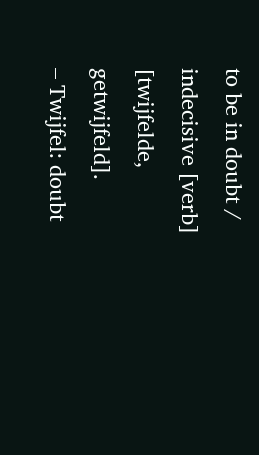to be in doubt / indecisive [verb] [twijfelde, getwijfeld].
– Twijfel: doubt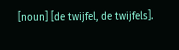[noun] [de twijfel, de twijfels].